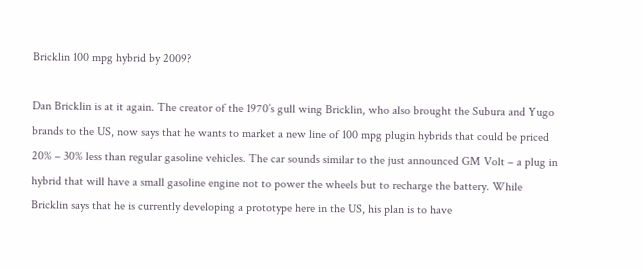Bricklin 100 mpg hybrid by 2009?

Dan Bricklin is at it again. The creator of the 1970’s gull wing Bricklin, who also brought the Subura and Yugo brands to the US, now says that he wants to market a new line of 100 mpg plugin hybrids that could be priced 20% – 30% less than regular gasoline vehicles. The car sounds similar to the just announced GM Volt – a plug in hybrid that will have a small gasoline engine not to power the wheels but to recharge the battery. While Bricklin says that he is currently developing a prototype here in the US, his plan is to have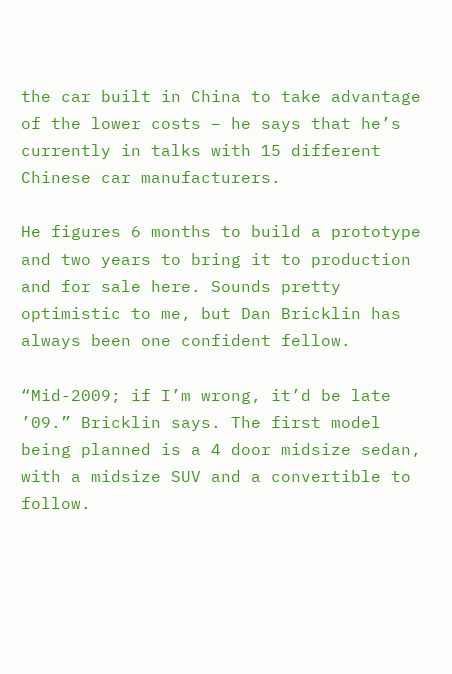the car built in China to take advantage of the lower costs – he says that he’s currently in talks with 15 different Chinese car manufacturers.

He figures 6 months to build a prototype and two years to bring it to production and for sale here. Sounds pretty optimistic to me, but Dan Bricklin has always been one confident fellow.

“Mid-2009; if I’m wrong, it’d be late ’09.” Bricklin says. The first model being planned is a 4 door midsize sedan, with a midsize SUV and a convertible to follow.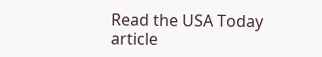Read the USA Today article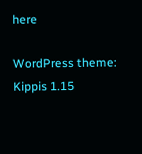here

WordPress theme: Kippis 1.15